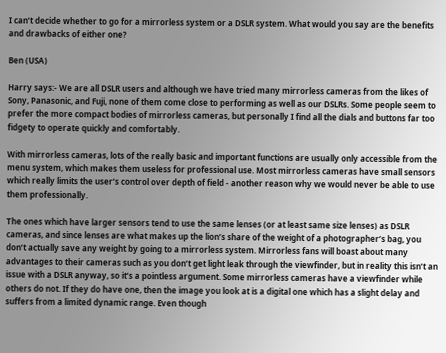I can’t decide whether to go for a mirrorless system or a DSLR system. What would you say are the benefits and drawbacks of either one?

Ben (USA)

Harry says:- We are all DSLR users and although we have tried many mirrorless cameras from the likes of Sony, Panasonic, and Fuji, none of them come close to performing as well as our DSLRs. Some people seem to prefer the more compact bodies of mirrorless cameras, but personally I find all the dials and buttons far too fidgety to operate quickly and comfortably.

With mirrorless cameras, lots of the really basic and important functions are usually only accessible from the menu system, which makes them useless for professional use. Most mirrorless cameras have small sensors which really limits the user’s control over depth of field - another reason why we would never be able to use them professionally.

The ones which have larger sensors tend to use the same lenses (or at least same size lenses) as DSLR cameras, and since lenses are what makes up the lion’s share of the weight of a photographer’s bag, you don’t actually save any weight by going to a mirrorless system. Mirrorless fans will boast about many advantages to their cameras such as you don’t get light leak through the viewfinder, but in reality this isn’t an issue with a DSLR anyway, so it’s a pointless argument. Some mirrorless cameras have a viewfinder while others do not. If they do have one, then the image you look at is a digital one which has a slight delay and suffers from a limited dynamic range. Even though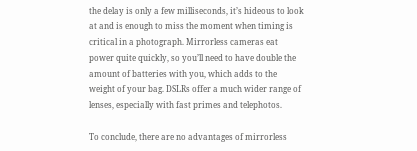the delay is only a few milliseconds, it’s hideous to look at and is enough to miss the moment when timing is critical in a photograph. Mirrorless cameras eat power quite quickly, so you’ll need to have double the amount of batteries with you, which adds to the weight of your bag. DSLRs offer a much wider range of lenses, especially with fast primes and telephotos.

To conclude, there are no advantages of mirrorless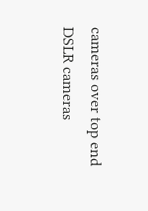cameras over top end DSLR cameras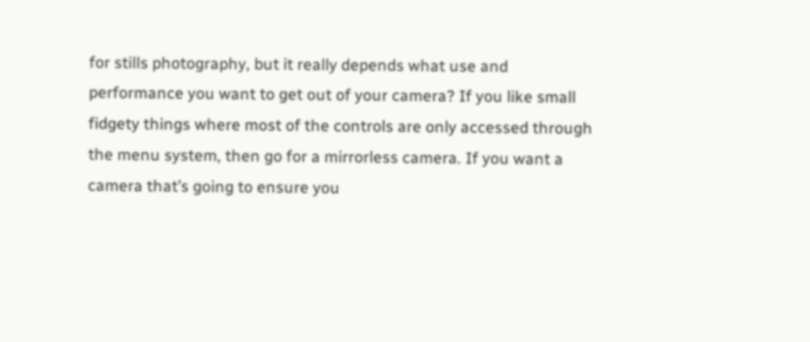for stills photography, but it really depends what use and performance you want to get out of your camera? If you like small fidgety things where most of the controls are only accessed through the menu system, then go for a mirrorless camera. If you want a camera that’s going to ensure you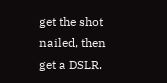get the shot nailed, then get a DSLR.